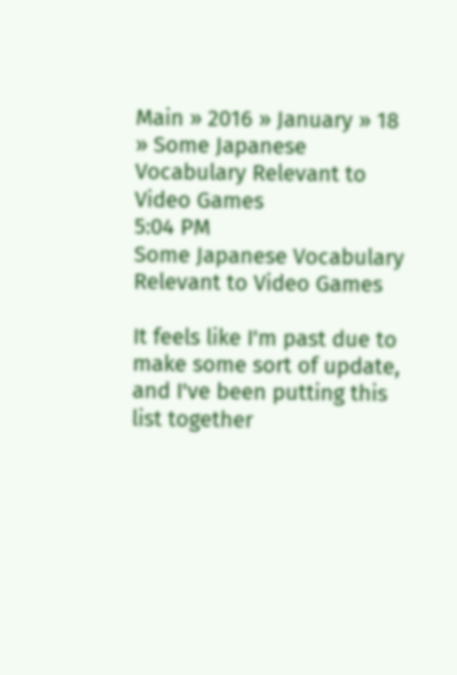Main » 2016 » January » 18 » Some Japanese Vocabulary Relevant to Video Games
5:04 PM
Some Japanese Vocabulary Relevant to Video Games

It feels like I'm past due to make some sort of update, and I've been putting this list together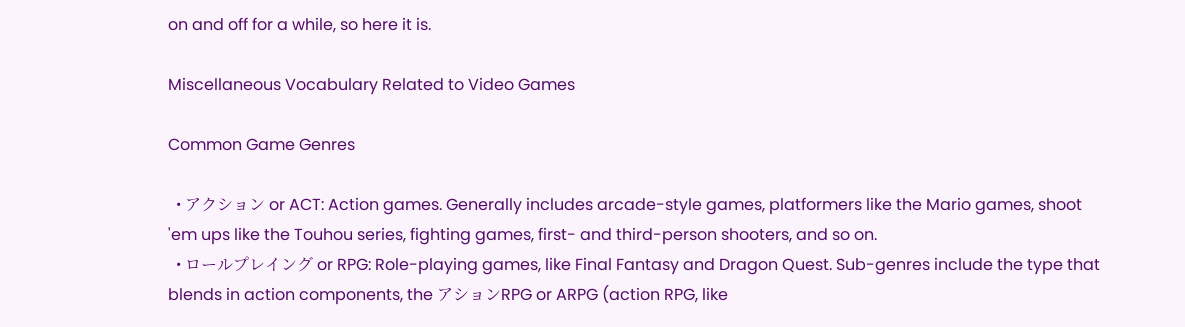on and off for a while, so here it is.

Miscellaneous Vocabulary Related to Video Games

Common Game Genres

  • アクション or ACT: Action games. Generally includes arcade-style games, platformers like the Mario games, shoot 'em ups like the Touhou series, fighting games, first- and third-person shooters, and so on.
  • ロールプレイング or RPG: Role-playing games, like Final Fantasy and Dragon Quest. Sub-genres include the type that blends in action components, the アションRPG or ARPG (action RPG, like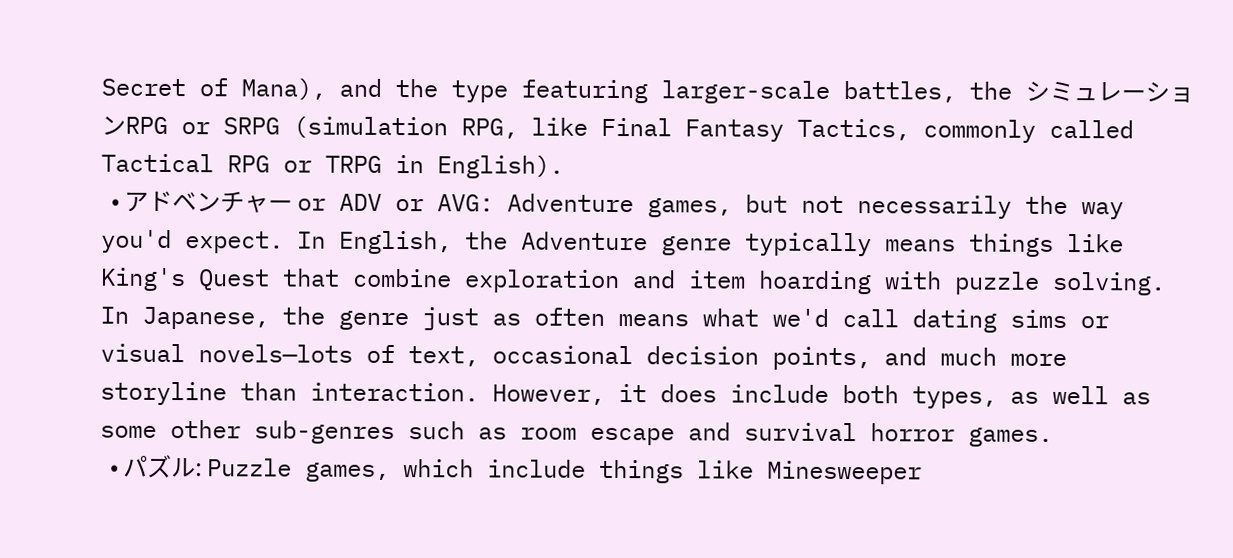Secret of Mana), and the type featuring larger-scale battles, the シミュレーションRPG or SRPG (simulation RPG, like Final Fantasy Tactics, commonly called Tactical RPG or TRPG in English).
  • アドベンチャー or ADV or AVG: Adventure games, but not necessarily the way you'd expect. In English, the Adventure genre typically means things like King's Quest that combine exploration and item hoarding with puzzle solving. In Japanese, the genre just as often means what we'd call dating sims or visual novels—lots of text, occasional decision points, and much more storyline than interaction. However, it does include both types, as well as some other sub-genres such as room escape and survival horror games.
  • パズル: Puzzle games, which include things like Minesweeper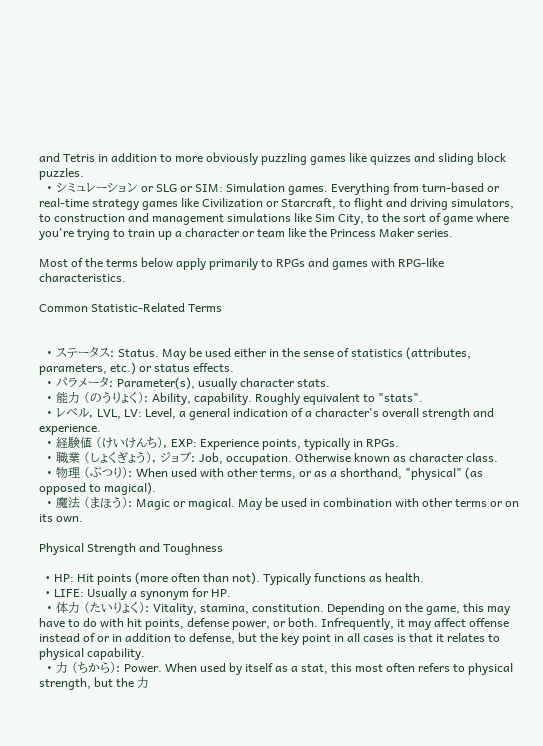and Tetris in addition to more obviously puzzling games like quizzes and sliding block puzzles.
  • シミュレーション or SLG or SIM: Simulation games. Everything from turn-based or real-time strategy games like Civilization or Starcraft, to flight and driving simulators, to construction and management simulations like Sim City, to the sort of game where you're trying to train up a character or team like the Princess Maker series.

Most of the terms below apply primarily to RPGs and games with RPG-like characteristics.

Common Statistic-Related Terms


  • ステータス: Status. May be used either in the sense of statistics (attributes, parameters, etc.) or status effects.
  • パラメータ: Parameter(s), usually character stats.
  • 能力 (のうりょく): Ability, capability. Roughly equivalent to "stats".
  • レベル, LVL, LV: Level, a general indication of a character's overall strength and experience.
  • 経験値 (けいけんち), EXP: Experience points, typically in RPGs.
  • 職業 (しょくぎょう), ジョブ: Job, occupation. Otherwise known as character class.
  • 物理 (ぶつり): When used with other terms, or as a shorthand, "physical" (as opposed to magical).
  • 魔法 (まほう): Magic or magical. May be used in combination with other terms or on its own.

Physical Strength and Toughness

  • HP: Hit points (more often than not). Typically functions as health.
  • LIFE: Usually a synonym for HP.
  • 体力 (たいりょく): Vitality, stamina, constitution. Depending on the game, this may have to do with hit points, defense power, or both. Infrequently, it may affect offense instead of or in addition to defense, but the key point in all cases is that it relates to physical capability.
  • 力 (ちから): Power. When used by itself as a stat, this most often refers to physical strength, but the 力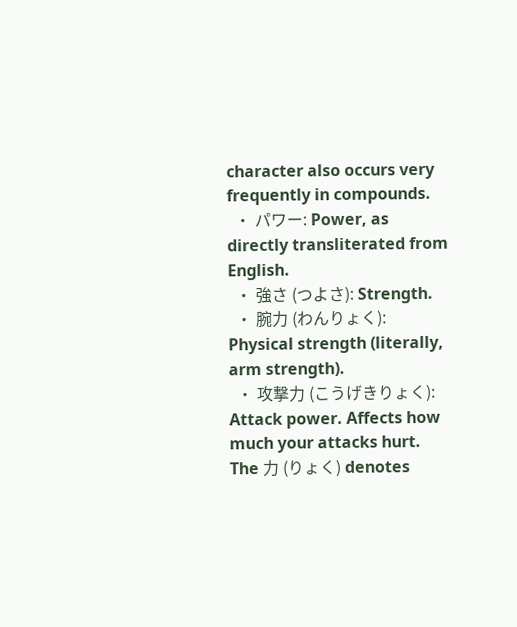character also occurs very frequently in compounds.
  • パワー: Power, as directly transliterated from English.
  • 強さ (つよさ): Strength.
  • 腕力 (わんりょく): Physical strength (literally, arm strength).
  • 攻撃力 (こうげきりょく): Attack power. Affects how much your attacks hurt. The 力 (りょく) denotes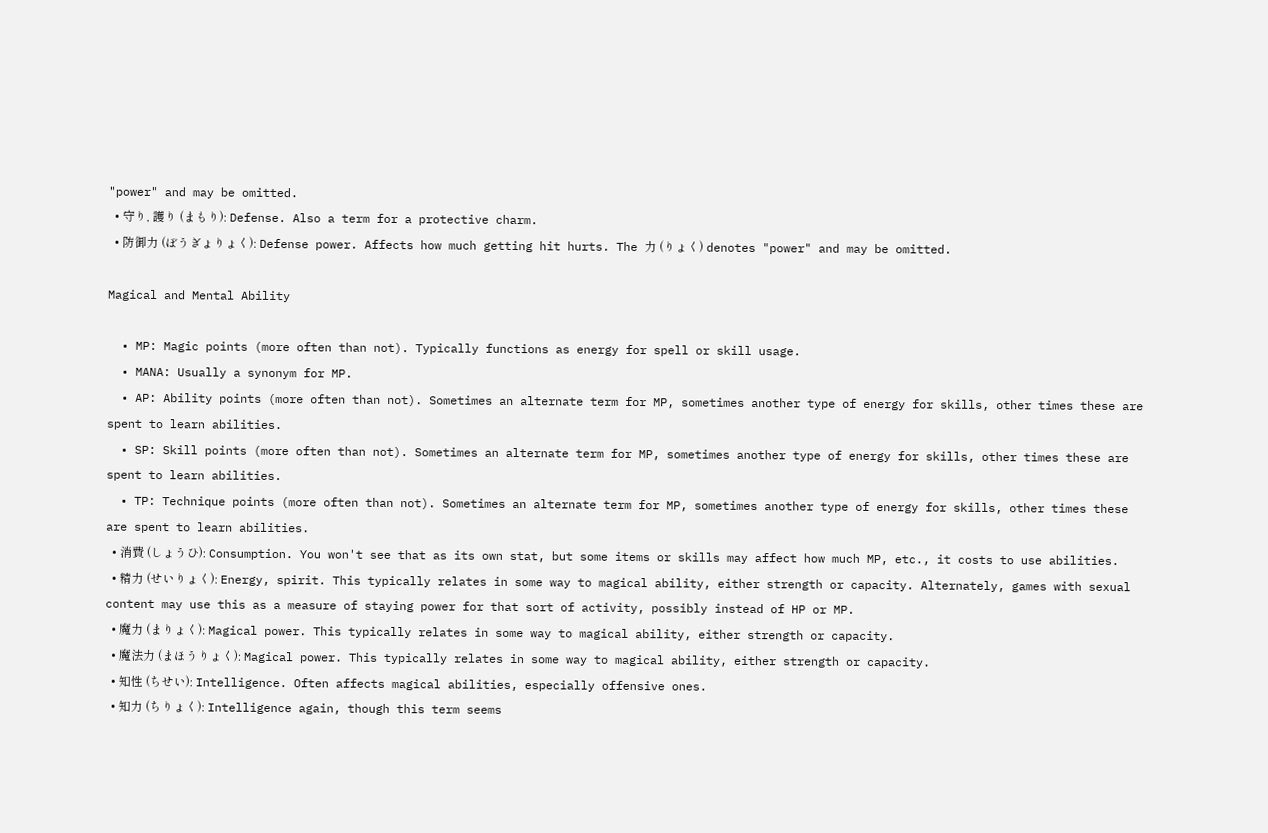"power" and may be omitted.
  • 守り, 護り (まもり): Defense. Also a term for a protective charm.
  • 防御力 (ぼうぎょりょく): Defense power. Affects how much getting hit hurts. The 力 (りょく) denotes "power" and may be omitted.

Magical and Mental Ability

  • MP: Magic points (more often than not). Typically functions as energy for spell or skill usage.
  • MANA: Usually a synonym for MP.
  • AP: Ability points (more often than not). Sometimes an alternate term for MP, sometimes another type of energy for skills, other times these are spent to learn abilities.
  • SP: Skill points (more often than not). Sometimes an alternate term for MP, sometimes another type of energy for skills, other times these are spent to learn abilities.
  • TP: Technique points (more often than not). Sometimes an alternate term for MP, sometimes another type of energy for skills, other times these are spent to learn abilities.
  • 消費 (しょうひ): Consumption. You won't see that as its own stat, but some items or skills may affect how much MP, etc., it costs to use abilities.
  • 精力 (せいりょく): Energy, spirit. This typically relates in some way to magical ability, either strength or capacity. Alternately, games with sexual content may use this as a measure of staying power for that sort of activity, possibly instead of HP or MP.
  • 魔力 (まりょく): Magical power. This typically relates in some way to magical ability, either strength or capacity.
  • 魔法力 (まほうりょく): Magical power. This typically relates in some way to magical ability, either strength or capacity.
  • 知性 (ちせい): Intelligence. Often affects magical abilities, especially offensive ones.
  • 知力 (ちりょく): Intelligence again, though this term seems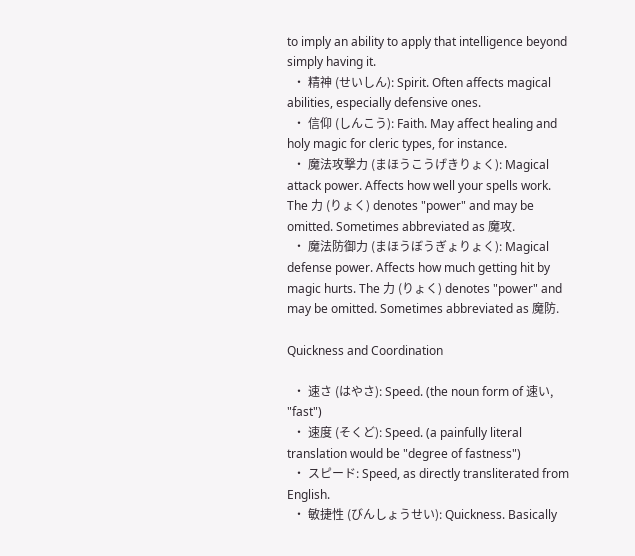to imply an ability to apply that intelligence beyond simply having it.
  • 精神 (せいしん): Spirit. Often affects magical abilities, especially defensive ones.
  • 信仰 (しんこう): Faith. May affect healing and holy magic for cleric types, for instance.
  • 魔法攻撃力 (まほうこうげきりょく): Magical attack power. Affects how well your spells work. The 力 (りょく) denotes "power" and may be omitted. Sometimes abbreviated as 魔攻.
  • 魔法防御力 (まほうぼうぎょりょく): Magical defense power. Affects how much getting hit by magic hurts. The 力 (りょく) denotes "power" and may be omitted. Sometimes abbreviated as 魔防.

Quickness and Coordination

  • 速さ (はやさ): Speed. (the noun form of 速い, "fast")
  • 速度 (そくど): Speed. (a painfully literal translation would be "degree of fastness")
  • スピード: Speed, as directly transliterated from English.
  • 敏捷性 (びんしょうせい): Quickness. Basically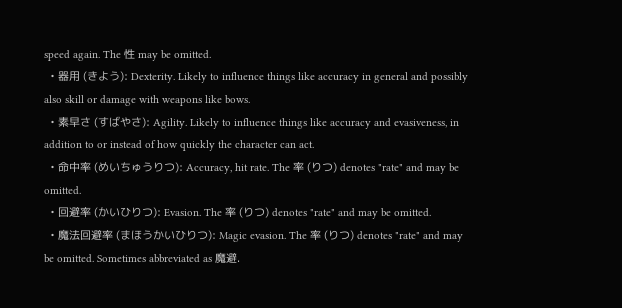speed again. The 性 may be omitted.
  • 器用 (きよう): Dexterity. Likely to influence things like accuracy in general and possibly also skill or damage with weapons like bows.
  • 素早さ (すばやさ): Agility. Likely to influence things like accuracy and evasiveness, in addition to or instead of how quickly the character can act.
  • 命中率 (めいちゅうりつ): Accuracy, hit rate. The 率 (りつ) denotes "rate" and may be omitted.
  • 回避率 (かいひりつ): Evasion. The 率 (りつ) denotes "rate" and may be omitted.
  • 魔法回避率 (まほうかいひりつ): Magic evasion. The 率 (りつ) denotes "rate" and may be omitted. Sometimes abbreviated as 魔避.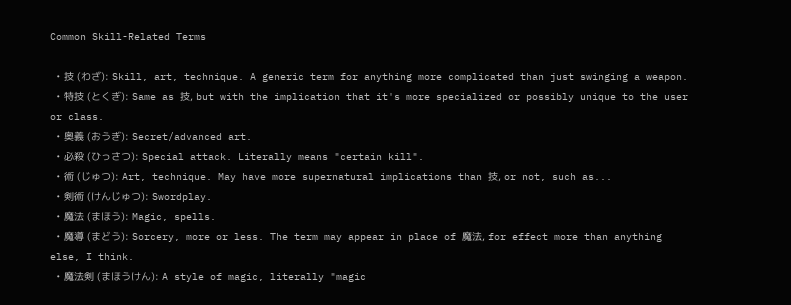Common Skill-Related Terms

  • 技 (わざ): Skill, art, technique. A generic term for anything more complicated than just swinging a weapon.
  • 特技 (とくぎ): Same as 技, but with the implication that it's more specialized or possibly unique to the user or class.
  • 奥義 (おうぎ): Secret/advanced art.
  • 必殺 (ひっさつ): Special attack. Literally means "certain kill".
  • 術 (じゅつ): Art, technique. May have more supernatural implications than 技, or not, such as...
  • 剣術 (けんじゅつ): Swordplay.
  • 魔法 (まほう): Magic, spells.
  • 魔導 (まどう): Sorcery, more or less. The term may appear in place of 魔法, for effect more than anything else, I think.
  • 魔法剣 (まほうけん): A style of magic, literally "magic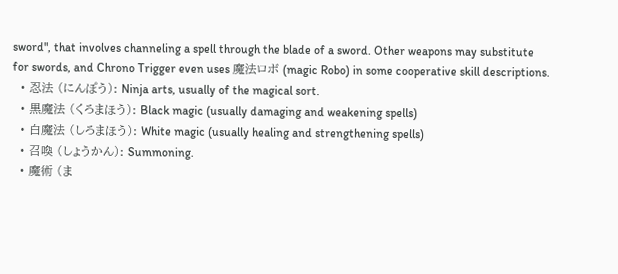sword", that involves channeling a spell through the blade of a sword. Other weapons may substitute for swords, and Chrono Trigger even uses 魔法ロボ (magic Robo) in some cooperative skill descriptions.
  • 忍法 (にんぽう): Ninja arts, usually of the magical sort.
  • 黒魔法 (くろまほう): Black magic (usually damaging and weakening spells)
  • 白魔法 (しろまほう): White magic (usually healing and strengthening spells)
  • 召喚 (しょうかん): Summoning.
  • 魔術 (ま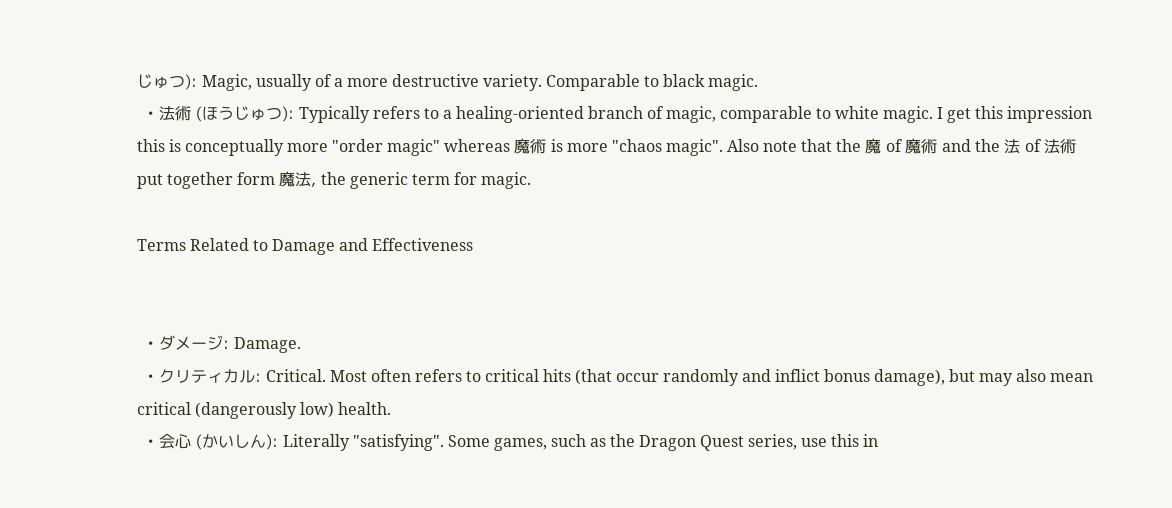じゅつ): Magic, usually of a more destructive variety. Comparable to black magic.
  • 法術 (ほうじゅつ): Typically refers to a healing-oriented branch of magic, comparable to white magic. I get this impression this is conceptually more "order magic" whereas 魔術 is more "chaos magic". Also note that the 魔 of 魔術 and the 法 of 法術 put together form 魔法, the generic term for magic.

Terms Related to Damage and Effectiveness


  • ダメージ: Damage.
  • クリティカル: Critical. Most often refers to critical hits (that occur randomly and inflict bonus damage), but may also mean critical (dangerously low) health.
  • 会心 (かいしん): Literally "satisfying". Some games, such as the Dragon Quest series, use this in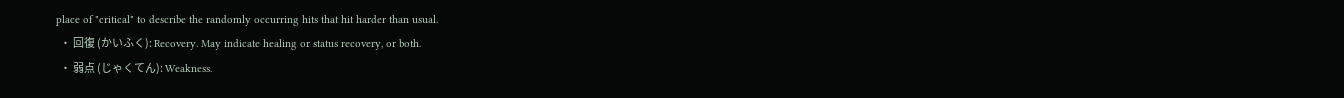place of "critical" to describe the randomly occurring hits that hit harder than usual.
  • 回復 (かいふく): Recovery. May indicate healing or status recovery, or both.
  • 弱点 (じゃくてん): Weakness.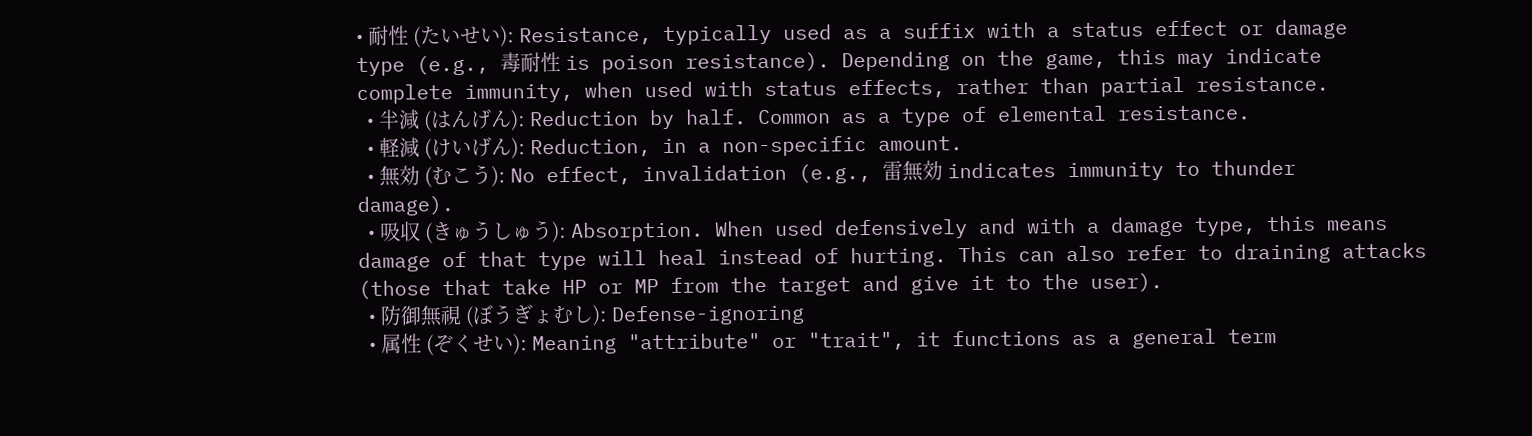• 耐性 (たいせい): Resistance, typically used as a suffix with a status effect or damage type (e.g., 毒耐性 is poison resistance). Depending on the game, this may indicate complete immunity, when used with status effects, rather than partial resistance.
  • 半減 (はんげん): Reduction by half. Common as a type of elemental resistance.
  • 軽減 (けいげん): Reduction, in a non-specific amount.
  • 無効 (むこう): No effect, invalidation (e.g., 雷無効 indicates immunity to thunder damage).
  • 吸収 (きゅうしゅう): Absorption. When used defensively and with a damage type, this means damage of that type will heal instead of hurting. This can also refer to draining attacks (those that take HP or MP from the target and give it to the user).
  • 防御無視 (ぼうぎょむし): Defense-ignoring
  • 属性 (ぞくせい): Meaning "attribute" or "trait", it functions as a general term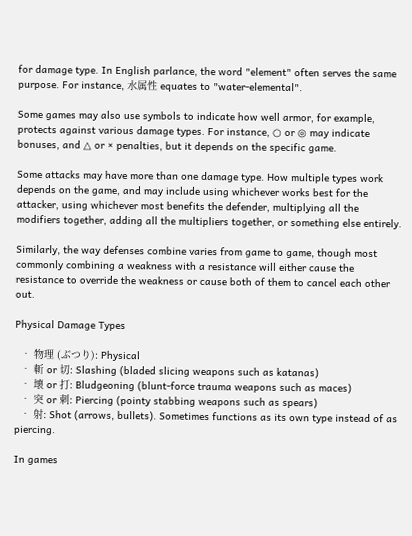for damage type. In English parlance, the word "element" often serves the same purpose. For instance, 水属性 equates to "water-elemental".

Some games may also use symbols to indicate how well armor, for example, protects against various damage types. For instance, ○ or ◎ may indicate bonuses, and △ or × penalties, but it depends on the specific game.

Some attacks may have more than one damage type. How multiple types work depends on the game, and may include using whichever works best for the attacker, using whichever most benefits the defender, multiplying all the modifiers together, adding all the multipliers together, or something else entirely.

Similarly, the way defenses combine varies from game to game, though most commonly combining a weakness with a resistance will either cause the resistance to override the weakness or cause both of them to cancel each other out.

Physical Damage Types

  • 物理 (ぶつり): Physical
  • 斬 or 切: Slashing (bladed slicing weapons such as katanas)
  • 壊 or 打: Bludgeoning (blunt-force trauma weapons such as maces)
  • 突 or 刺: Piercing (pointy stabbing weapons such as spears)
  • 射: Shot (arrows, bullets). Sometimes functions as its own type instead of as piercing.

In games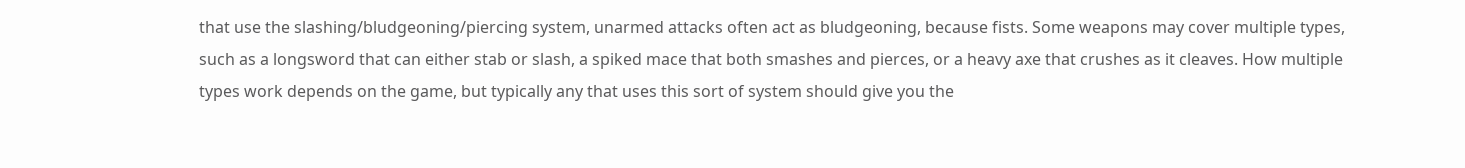that use the slashing/bludgeoning/piercing system, unarmed attacks often act as bludgeoning, because fists. Some weapons may cover multiple types, such as a longsword that can either stab or slash, a spiked mace that both smashes and pierces, or a heavy axe that crushes as it cleaves. How multiple types work depends on the game, but typically any that uses this sort of system should give you the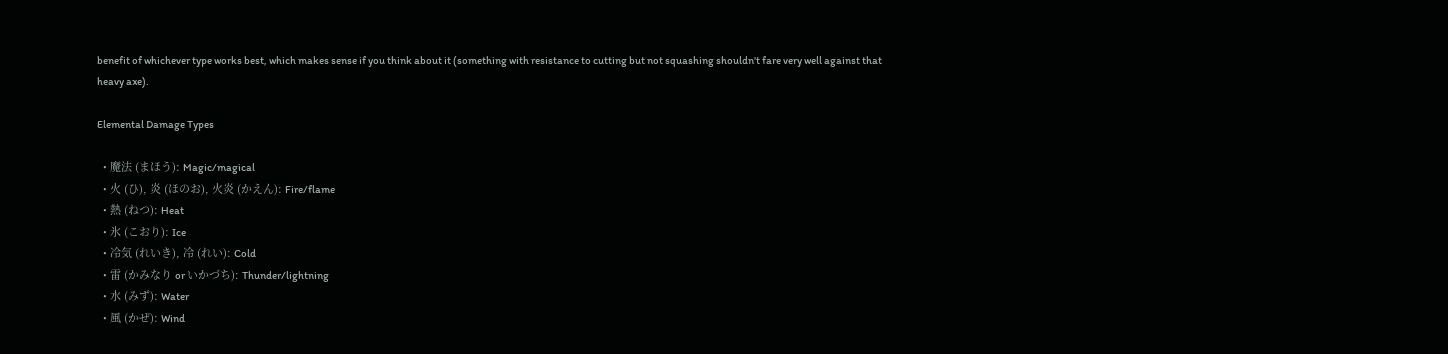benefit of whichever type works best, which makes sense if you think about it (something with resistance to cutting but not squashing shouldn't fare very well against that heavy axe).

Elemental Damage Types

  • 魔法 (まほう): Magic/magical
  • 火 (ひ), 炎 (ほのお), 火炎 (かえん): Fire/flame
  • 熱 (ねつ): Heat
  • 氷 (こおり): Ice
  • 冷気 (れいき), 冷 (れい): Cold
  • 雷 (かみなり or いかづち): Thunder/lightning
  • 水 (みず): Water
  • 風 (かぜ): Wind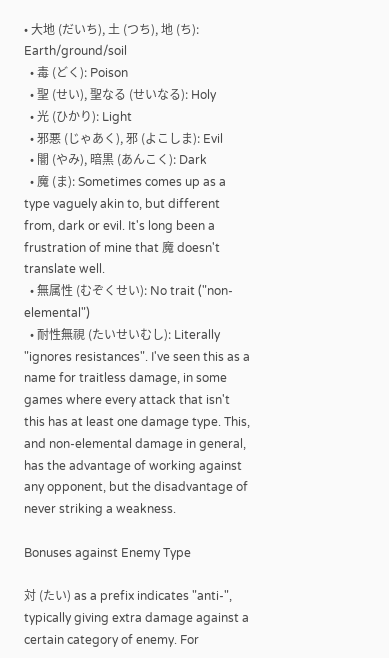• 大地 (だいち), 土 (つち), 地 (ち): Earth/ground/soil
  • 毒 (どく): Poison
  • 聖 (せい), 聖なる (せいなる): Holy
  • 光 (ひかり): Light
  • 邪悪 (じゃあく), 邪 (よこしま): Evil
  • 闇 (やみ), 暗黒 (あんこく): Dark
  • 魔 (ま): Sometimes comes up as a type vaguely akin to, but different from, dark or evil. It's long been a frustration of mine that 魔 doesn't translate well.
  • 無属性 (むぞくせい): No trait ("non-elemental")
  • 耐性無視 (たいせいむし): Literally "ignores resistances". I've seen this as a name for traitless damage, in some games where every attack that isn't this has at least one damage type. This, and non-elemental damage in general, has the advantage of working against any opponent, but the disadvantage of never striking a weakness.

Bonuses against Enemy Type

対 (たい) as a prefix indicates "anti-", typically giving extra damage against a certain category of enemy. For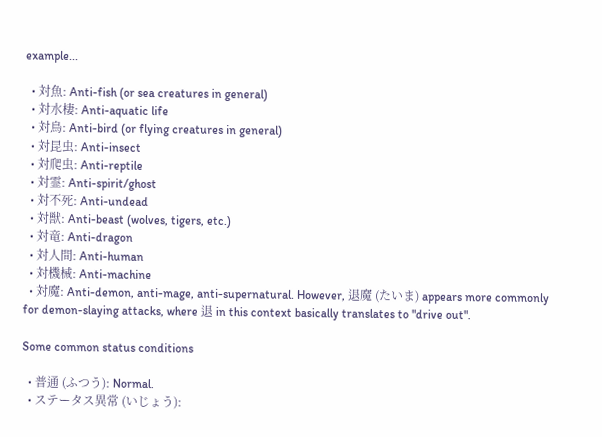example...

  • 対魚: Anti-fish (or sea creatures in general)
  • 対水棲: Anti-aquatic life
  • 対鳥: Anti-bird (or flying creatures in general)
  • 対昆虫: Anti-insect
  • 対爬虫: Anti-reptile
  • 対霊: Anti-spirit/ghost
  • 対不死: Anti-undead
  • 対獣: Anti-beast (wolves, tigers, etc.)
  • 対竜: Anti-dragon
  • 対人間: Anti-human
  • 対機械: Anti-machine
  • 対魔: Anti-demon, anti-mage, anti-supernatural. However, 退魔 (たいま) appears more commonly for demon-slaying attacks, where 退 in this context basically translates to "drive out".

Some common status conditions

  • 普通 (ふつう): Normal.
  • ステータス異常 (いじょう):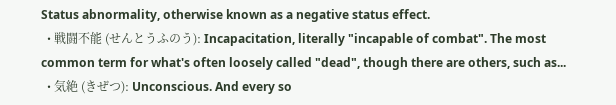Status abnormality, otherwise known as a negative status effect.
  • 戦闘不能 (せんとうふのう): Incapacitation, literally "incapable of combat". The most common term for what's often loosely called "dead", though there are others, such as...
  • 気絶 (きぜつ): Unconscious. And every so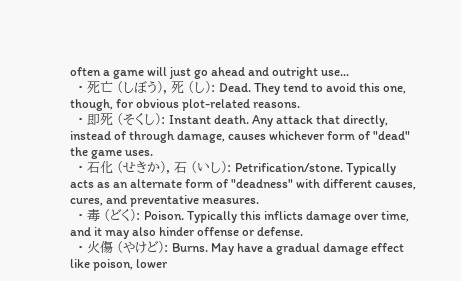often a game will just go ahead and outright use...
  • 死亡 (しぼう), 死 (し): Dead. They tend to avoid this one, though, for obvious plot-related reasons.
  • 即死 (そくし): Instant death. Any attack that directly, instead of through damage, causes whichever form of "dead" the game uses.
  • 石化 (せきか), 石 (いし): Petrification/stone. Typically acts as an alternate form of "deadness" with different causes, cures, and preventative measures.
  • 毒 (どく): Poison. Typically this inflicts damage over time, and it may also hinder offense or defense.
  • 火傷 (やけど): Burns. May have a gradual damage effect like poison, lower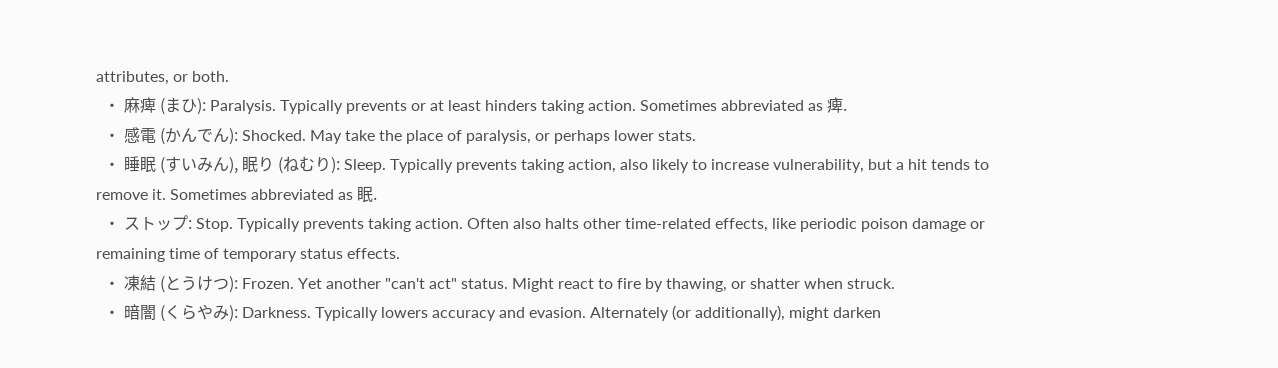attributes, or both.
  • 麻痺 (まひ): Paralysis. Typically prevents or at least hinders taking action. Sometimes abbreviated as 痺.
  • 感電 (かんでん): Shocked. May take the place of paralysis, or perhaps lower stats.
  • 睡眠 (すいみん), 眠り (ねむり): Sleep. Typically prevents taking action, also likely to increase vulnerability, but a hit tends to remove it. Sometimes abbreviated as 眠.
  • ストップ: Stop. Typically prevents taking action. Often also halts other time-related effects, like periodic poison damage or remaining time of temporary status effects.
  • 凍結 (とうけつ): Frozen. Yet another "can't act" status. Might react to fire by thawing, or shatter when struck.
  • 暗闇 (くらやみ): Darkness. Typically lowers accuracy and evasion. Alternately (or additionally), might darken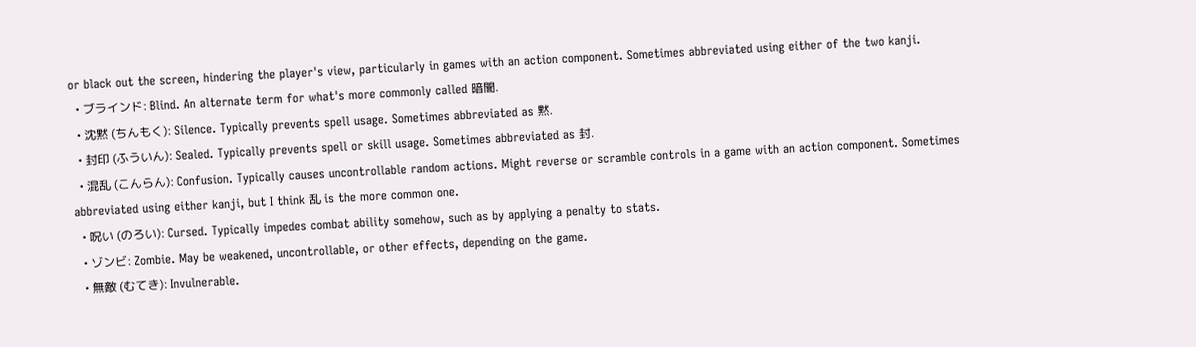or black out the screen, hindering the player's view, particularly in games with an action component. Sometimes abbreviated using either of the two kanji.
  • ブラインド: Blind. An alternate term for what's more commonly called 暗闇.
  • 沈黙 (ちんもく): Silence. Typically prevents spell usage. Sometimes abbreviated as 黙.
  • 封印 (ふういん): Sealed. Typically prevents spell or skill usage. Sometimes abbreviated as 封.
  • 混乱 (こんらん): Confusion. Typically causes uncontrollable random actions. Might reverse or scramble controls in a game with an action component. Sometimes abbreviated using either kanji, but I think 乱 is the more common one.
  • 呪い (のろい): Cursed. Typically impedes combat ability somehow, such as by applying a penalty to stats.
  • ゾンビ: Zombie. May be weakened, uncontrollable, or other effects, depending on the game.
  • 無敵 (むてき): Invulnerable.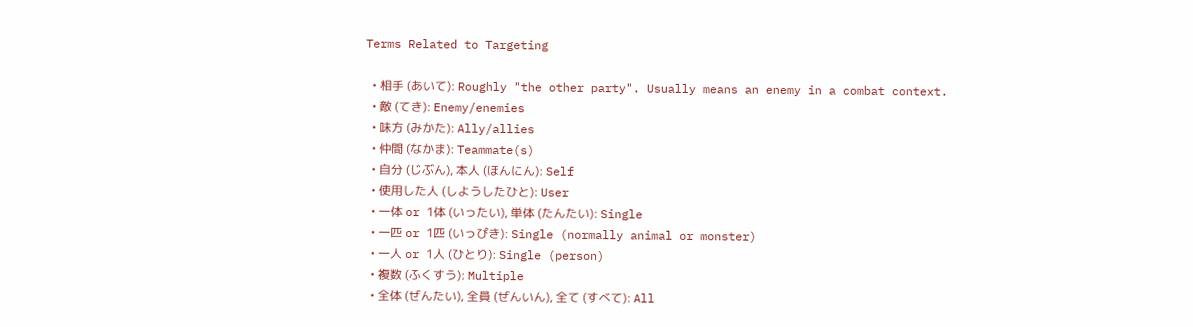Terms Related to Targeting

  • 相手 (あいて): Roughly "the other party". Usually means an enemy in a combat context.
  • 敵 (てき): Enemy/enemies
  • 味方 (みかた): Ally/allies
  • 仲間 (なかま): Teammate(s)
  • 自分 (じぶん), 本人 (ほんにん): Self
  • 使用した人 (しようしたひと): User
  • 一体 or 1体 (いったい), 単体 (たんたい): Single
  • 一匹 or 1匹 (いっぴき): Single (normally animal or monster)
  • 一人 or 1人 (ひとり): Single (person)
  • 複数 (ふくすう): Multiple
  • 全体 (ぜんたい), 全員 (ぜんいん), 全て (すべて): All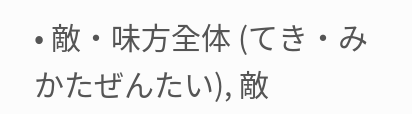• 敵・味方全体 (てき・みかたぜんたい), 敵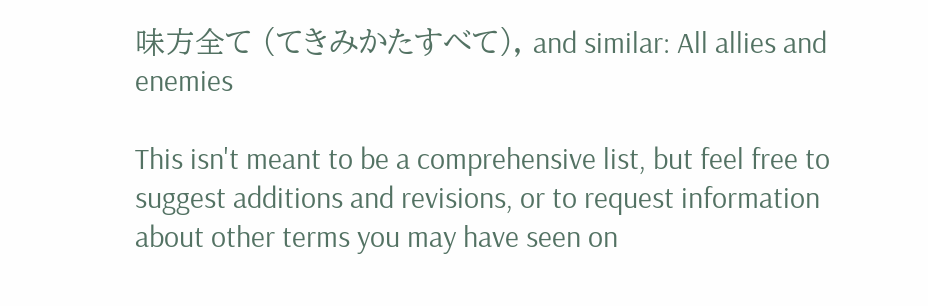味方全て (てきみかたすべて), and similar: All allies and enemies

This isn't meant to be a comprehensive list, but feel free to suggest additions and revisions, or to request information about other terms you may have seen on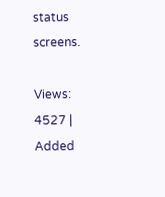status screens.

Views: 4527 | Added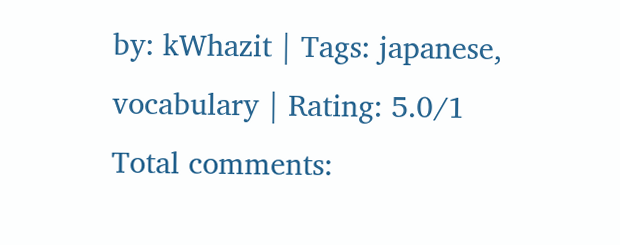by: kWhazit | Tags: japanese, vocabulary | Rating: 5.0/1
Total comments: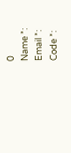0
Name *:
Email *:
Code *: